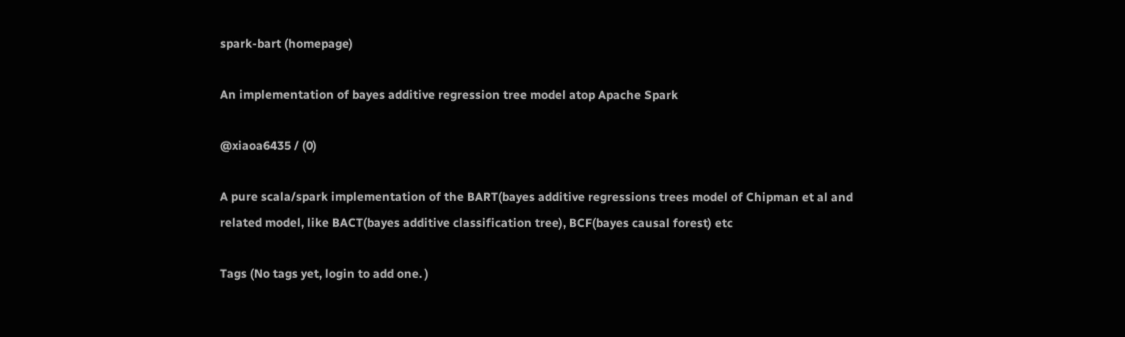spark-bart (homepage)

An implementation of bayes additive regression tree model atop Apache Spark

@xiaoa6435 / (0)

A pure scala/spark implementation of the BART(bayes additive regressions trees model of Chipman et al and related model, like BACT(bayes additive classification tree), BCF(bayes causal forest) etc

Tags (No tags yet, login to add one. )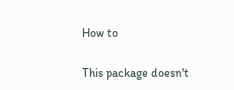How to

This package doesn't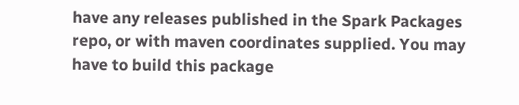have any releases published in the Spark Packages repo, or with maven coordinates supplied. You may have to build this package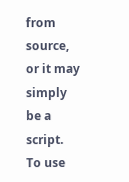from source, or it may simply be a script. To use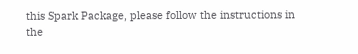this Spark Package, please follow the instructions in the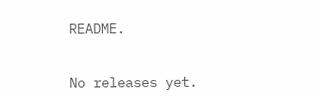README.


No releases yet.